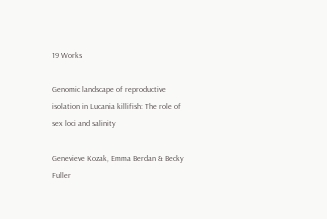19 Works

Genomic landscape of reproductive isolation in Lucania killifish: The role of sex loci and salinity

Genevieve Kozak, Emma Berdan & Becky Fuller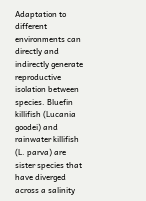Adaptation to different environments can directly and indirectly generate reproductive isolation between species. Bluefin killifish (Lucania goodei) and rainwater killifish (L. parva) are sister species that have diverged across a salinity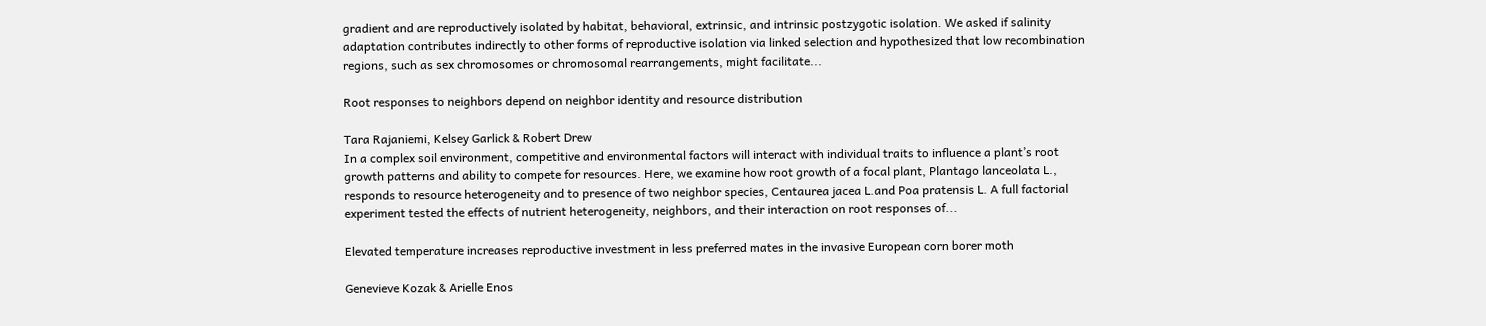gradient and are reproductively isolated by habitat, behavioral, extrinsic, and intrinsic postzygotic isolation. We asked if salinity adaptation contributes indirectly to other forms of reproductive isolation via linked selection and hypothesized that low recombination regions, such as sex chromosomes or chromosomal rearrangements, might facilitate...

Root responses to neighbors depend on neighbor identity and resource distribution

Tara Rajaniemi, Kelsey Garlick & Robert Drew
In a complex soil environment, competitive and environmental factors will interact with individual traits to influence a plant’s root growth patterns and ability to compete for resources. Here, we examine how root growth of a focal plant, Plantago lanceolata L., responds to resource heterogeneity and to presence of two neighbor species, Centaurea jacea L.and Poa pratensis L. A full factorial experiment tested the effects of nutrient heterogeneity, neighbors, and their interaction on root responses of...

Elevated temperature increases reproductive investment in less preferred mates in the invasive European corn borer moth

Genevieve Kozak & Arielle Enos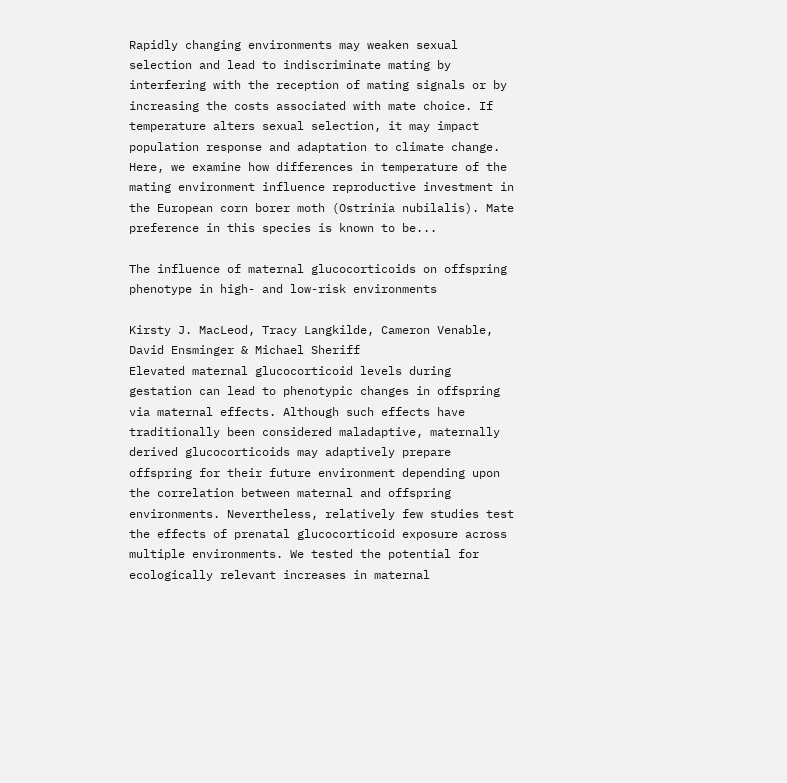Rapidly changing environments may weaken sexual selection and lead to indiscriminate mating by interfering with the reception of mating signals or by increasing the costs associated with mate choice. If temperature alters sexual selection, it may impact population response and adaptation to climate change. Here, we examine how differences in temperature of the mating environment influence reproductive investment in the European corn borer moth (Ostrinia nubilalis). Mate preference in this species is known to be...

The influence of maternal glucocorticoids on offspring phenotype in high- and low-risk environments

Kirsty J. MacLeod, Tracy Langkilde, Cameron Venable, David Ensminger & Michael Sheriff
Elevated maternal glucocorticoid levels during gestation can lead to phenotypic changes in offspring via maternal effects. Although such effects have traditionally been considered maladaptive, maternally derived glucocorticoids may adaptively prepare offspring for their future environment depending upon the correlation between maternal and offspring environments. Nevertheless, relatively few studies test the effects of prenatal glucocorticoid exposure across multiple environments. We tested the potential for ecologically relevant increases in maternal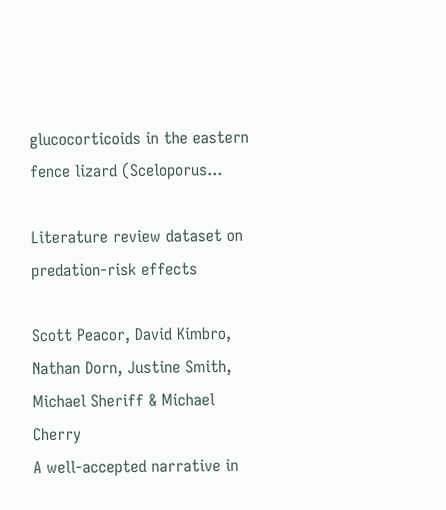glucocorticoids in the eastern fence lizard (Sceloporus...

Literature review dataset on predation-risk effects

Scott Peacor, David Kimbro, Nathan Dorn, Justine Smith, Michael Sheriff & Michael Cherry
A well-accepted narrative in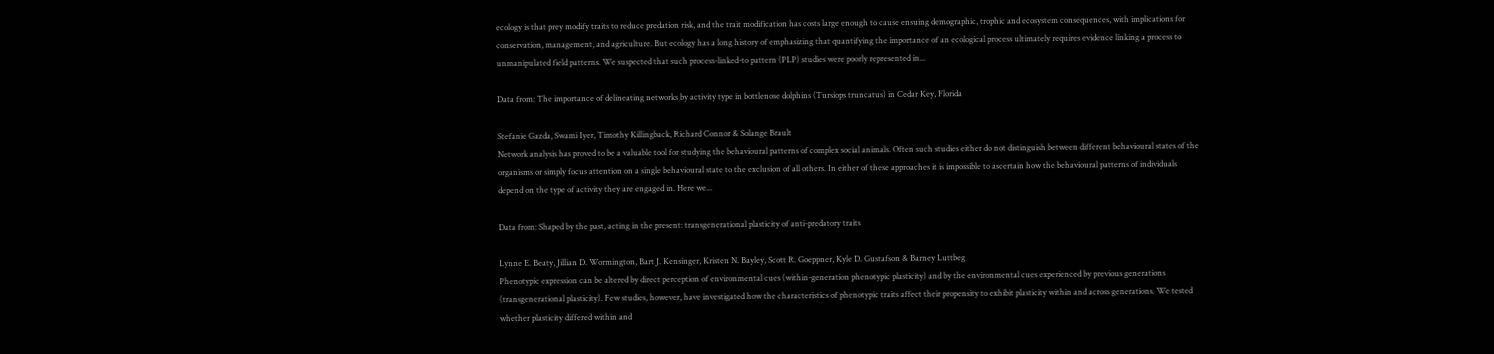ecology is that prey modify traits to reduce predation risk, and the trait modification has costs large enough to cause ensuing demographic, trophic and ecosystem consequences, with implications for conservation, management, and agriculture. But ecology has a long history of emphasizing that quantifying the importance of an ecological process ultimately requires evidence linking a process to unmanipulated field patterns. We suspected that such process-linked-to pattern (PLP) studies were poorly represented in...

Data from: The importance of delineating networks by activity type in bottlenose dolphins (Tursiops truncatus) in Cedar Key, Florida

Stefanie Gazda, Swami Iyer, Timothy Killingback, Richard Connor & Solange Brault
Network analysis has proved to be a valuable tool for studying the behavioural patterns of complex social animals. Often such studies either do not distinguish between different behavioural states of the organisms or simply focus attention on a single behavioural state to the exclusion of all others. In either of these approaches it is impossible to ascertain how the behavioural patterns of individuals depend on the type of activity they are engaged in. Here we...

Data from: Shaped by the past, acting in the present: transgenerational plasticity of anti-predatory traits

Lynne E. Beaty, Jillian D. Wormington, Bart J. Kensinger, Kristen N. Bayley, Scott R. Goeppner, Kyle D. Gustafson & Barney Luttbeg
Phenotypic expression can be altered by direct perception of environmental cues (within-generation phenotypic plasticity) and by the environmental cues experienced by previous generations (transgenerational plasticity). Few studies, however, have investigated how the characteristics of phenotypic traits affect their propensity to exhibit plasticity within and across generations. We tested whether plasticity differed within and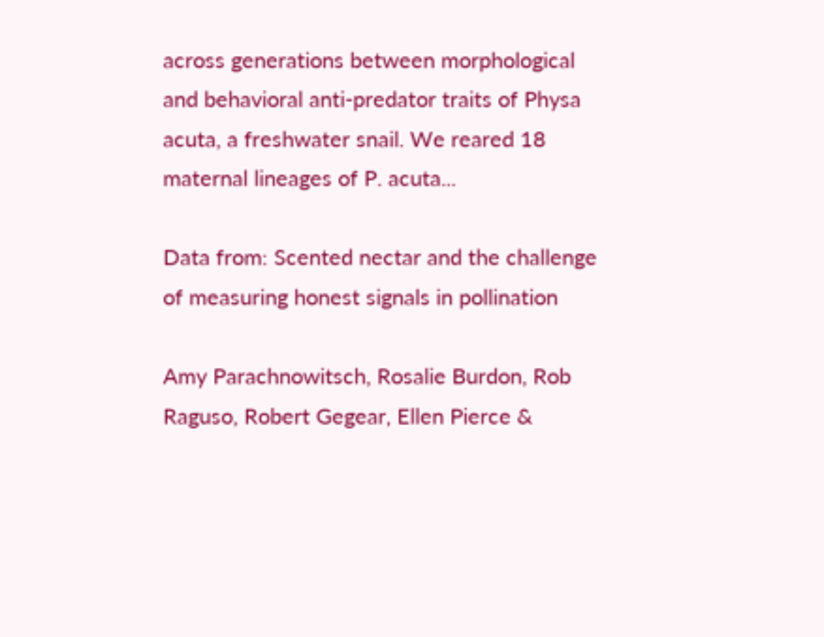across generations between morphological and behavioral anti-predator traits of Physa acuta, a freshwater snail. We reared 18 maternal lineages of P. acuta...

Data from: Scented nectar and the challenge of measuring honest signals in pollination

Amy Parachnowitsch, Rosalie Burdon, Rob Raguso, Robert Gegear, Ellen Pierce &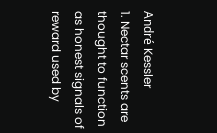André Kessler
1. Nectar scents are thought to function as honest signals of reward used by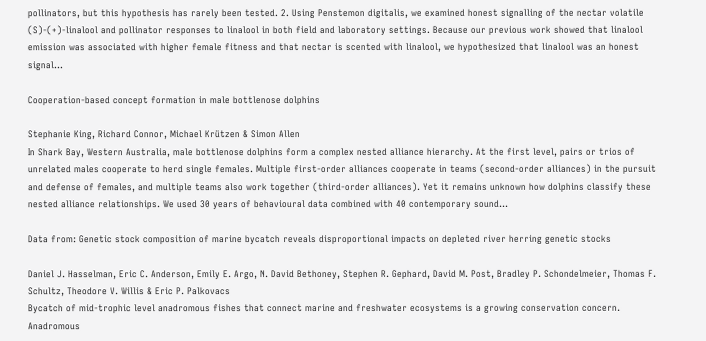pollinators, but this hypothesis has rarely been tested. 2. Using Penstemon digitalis, we examined honest signalling of the nectar volatile (S)-(+)-linalool and pollinator responses to linalool in both field and laboratory settings. Because our previous work showed that linalool emission was associated with higher female fitness and that nectar is scented with linalool, we hypothesized that linalool was an honest signal...

Cooperation-based concept formation in male bottlenose dolphins

Stephanie King, Richard Connor, Michael Krützen & Simon Allen
In Shark Bay, Western Australia, male bottlenose dolphins form a complex nested alliance hierarchy. At the first level, pairs or trios of unrelated males cooperate to herd single females. Multiple first-order alliances cooperate in teams (second-order alliances) in the pursuit and defense of females, and multiple teams also work together (third-order alliances). Yet it remains unknown how dolphins classify these nested alliance relationships. We used 30 years of behavioural data combined with 40 contemporary sound...

Data from: Genetic stock composition of marine bycatch reveals disproportional impacts on depleted river herring genetic stocks

Daniel J. Hasselman, Eric C. Anderson, Emily E. Argo, N. David Bethoney, Stephen R. Gephard, David M. Post, Bradley P. Schondelmeier, Thomas F. Schultz, Theodore V. Willis & Eric P. Palkovacs
Bycatch of mid-trophic level anadromous fishes that connect marine and freshwater ecosystems is a growing conservation concern. Anadromous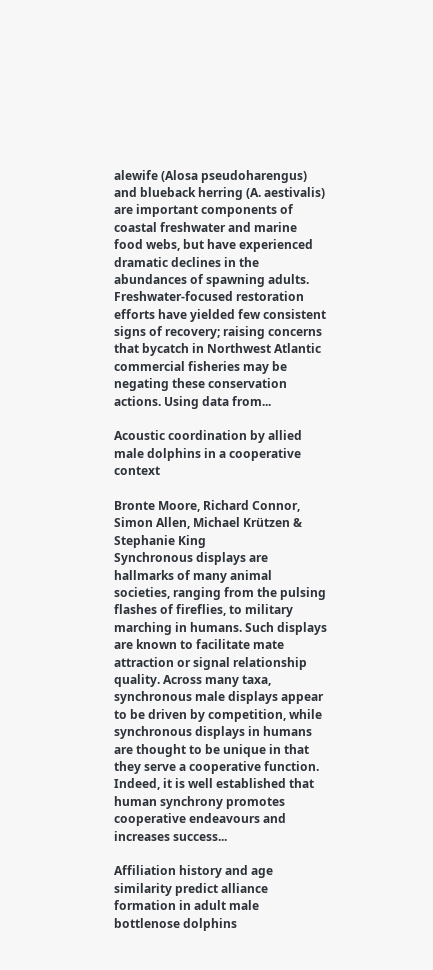alewife (Alosa pseudoharengus) and blueback herring (A. aestivalis) are important components of coastal freshwater and marine food webs, but have experienced dramatic declines in the abundances of spawning adults. Freshwater-focused restoration efforts have yielded few consistent signs of recovery; raising concerns that bycatch in Northwest Atlantic commercial fisheries may be negating these conservation actions. Using data from...

Acoustic coordination by allied male dolphins in a cooperative context

Bronte Moore, Richard Connor, Simon Allen, Michael Krützen & Stephanie King
Synchronous displays are hallmarks of many animal societies, ranging from the pulsing flashes of fireflies, to military marching in humans. Such displays are known to facilitate mate attraction or signal relationship quality. Across many taxa, synchronous male displays appear to be driven by competition, while synchronous displays in humans are thought to be unique in that they serve a cooperative function. Indeed, it is well established that human synchrony promotes cooperative endeavours and increases success...

Affiliation history and age similarity predict alliance formation in adult male bottlenose dolphins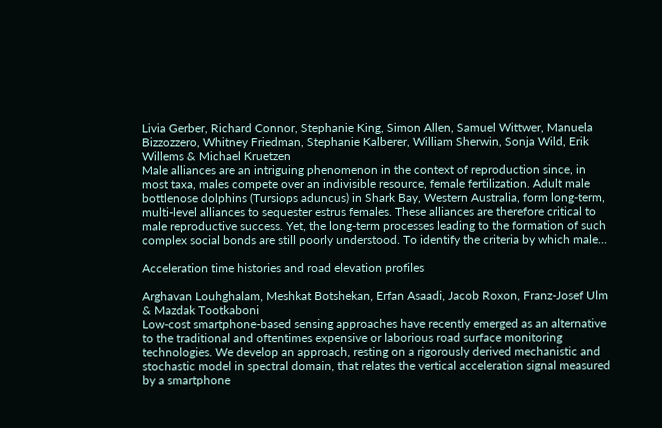Livia Gerber, Richard Connor, Stephanie King, Simon Allen, Samuel Wittwer, Manuela Bizzozzero, Whitney Friedman, Stephanie Kalberer, William Sherwin, Sonja Wild, Erik Willems & Michael Kruetzen
Male alliances are an intriguing phenomenon in the context of reproduction since, in most taxa, males compete over an indivisible resource, female fertilization. Adult male bottlenose dolphins (Tursiops aduncus) in Shark Bay, Western Australia, form long-term, multi-level alliances to sequester estrus females. These alliances are therefore critical to male reproductive success. Yet, the long-term processes leading to the formation of such complex social bonds are still poorly understood. To identify the criteria by which male...

Acceleration time histories and road elevation profiles

Arghavan Louhghalam, Meshkat Botshekan, Erfan Asaadi, Jacob Roxon, Franz-Josef Ulm & Mazdak Tootkaboni
Low-cost smartphone-based sensing approaches have recently emerged as an alternative to the traditional and oftentimes expensive or laborious road surface monitoring technologies. We develop an approach, resting on a rigorously derived mechanistic and stochastic model in spectral domain, that relates the vertical acceleration signal measured by a smartphone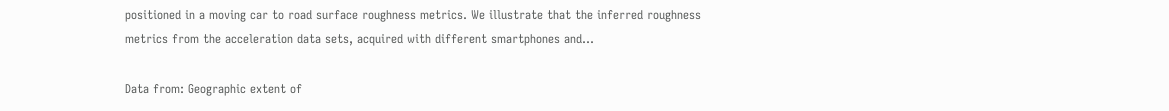positioned in a moving car to road surface roughness metrics. We illustrate that the inferred roughness metrics from the acceleration data sets, acquired with different smartphones and...

Data from: Geographic extent of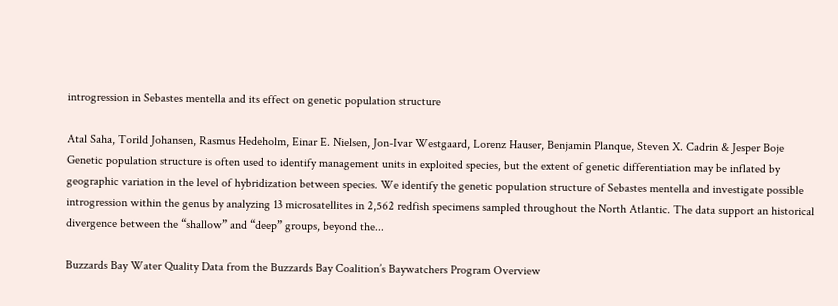introgression in Sebastes mentella and its effect on genetic population structure

Atal Saha, Torild Johansen, Rasmus Hedeholm, Einar E. Nielsen, Jon-Ivar Westgaard, Lorenz Hauser, Benjamin Planque, Steven X. Cadrin & Jesper Boje
Genetic population structure is often used to identify management units in exploited species, but the extent of genetic differentiation may be inflated by geographic variation in the level of hybridization between species. We identify the genetic population structure of Sebastes mentella and investigate possible introgression within the genus by analyzing 13 microsatellites in 2,562 redfish specimens sampled throughout the North Atlantic. The data support an historical divergence between the “shallow” and “deep” groups, beyond the...

Buzzards Bay Water Quality Data from the Buzzards Bay Coalition’s Baywatchers Program Overview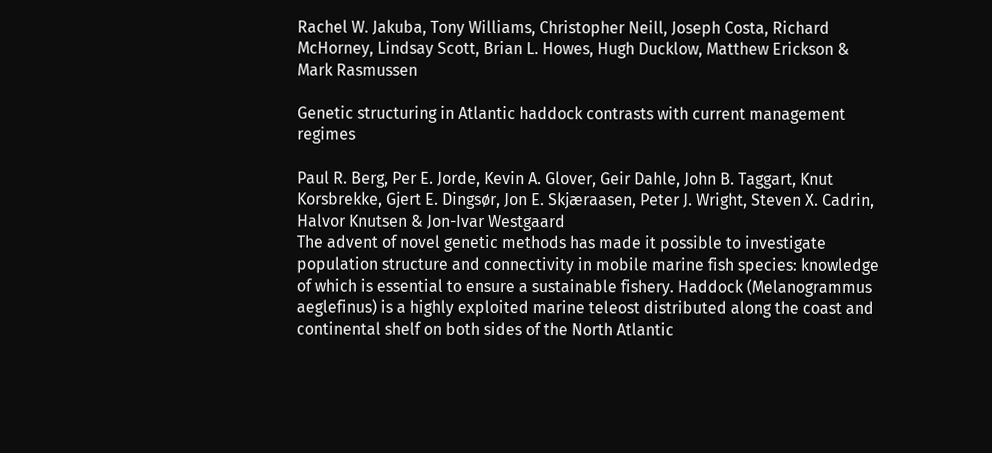Rachel W. Jakuba, Tony Williams, Christopher Neill, Joseph Costa, Richard McHorney, Lindsay Scott, Brian L. Howes, Hugh Ducklow, Matthew Erickson & Mark Rasmussen

Genetic structuring in Atlantic haddock contrasts with current management regimes

Paul R. Berg, Per E. Jorde, Kevin A. Glover, Geir Dahle, John B. Taggart, Knut Korsbrekke, Gjert E. Dingsør, Jon E. Skjæraasen, Peter J. Wright, Steven X. Cadrin, Halvor Knutsen & Jon-Ivar Westgaard
The advent of novel genetic methods has made it possible to investigate population structure and connectivity in mobile marine fish species: knowledge of which is essential to ensure a sustainable fishery. Haddock (Melanogrammus aeglefinus) is a highly exploited marine teleost distributed along the coast and continental shelf on both sides of the North Atlantic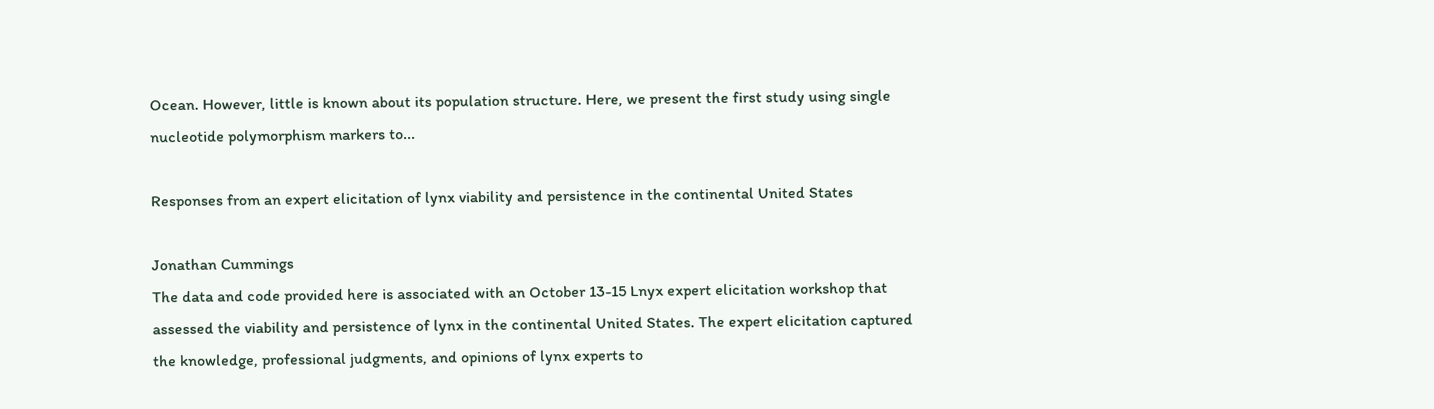Ocean. However, little is known about its population structure. Here, we present the first study using single nucleotide polymorphism markers to...

Responses from an expert elicitation of lynx viability and persistence in the continental United States

Jonathan Cummings
The data and code provided here is associated with an October 13-15 Lnyx expert elicitation workshop that assessed the viability and persistence of lynx in the continental United States. The expert elicitation captured the knowledge, professional judgments, and opinions of lynx experts to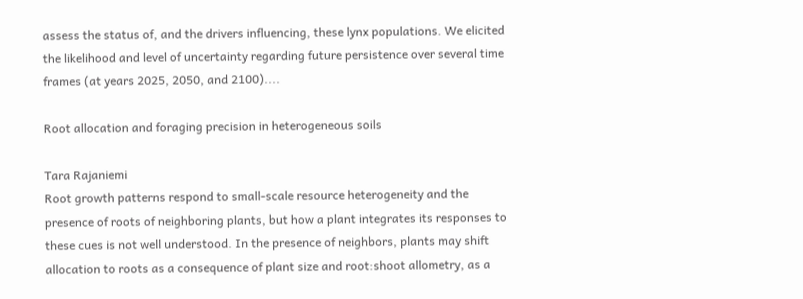assess the status of, and the drivers influencing, these lynx populations. We elicited the likelihood and level of uncertainty regarding future persistence over several time frames (at years 2025, 2050, and 2100)....

Root allocation and foraging precision in heterogeneous soils

Tara Rajaniemi
Root growth patterns respond to small-scale resource heterogeneity and the presence of roots of neighboring plants, but how a plant integrates its responses to these cues is not well understood. In the presence of neighbors, plants may shift allocation to roots as a consequence of plant size and root:shoot allometry, as a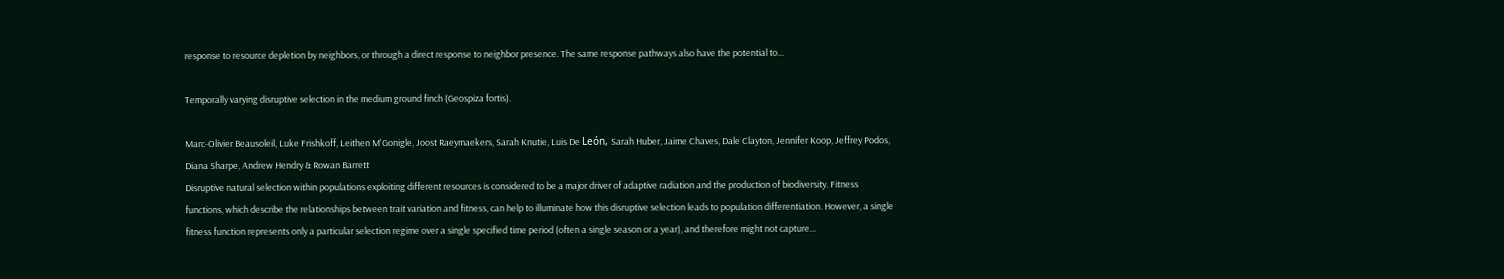response to resource depletion by neighbors, or through a direct response to neighbor presence. The same response pathways also have the potential to...

Temporally varying disruptive selection in the medium ground finch (Geospiza fortis).

Marc-Olivier Beausoleil, Luke Frishkoff, Leithen M'Gonigle, Joost Raeymaekers, Sarah Knutie, Luis De León, Sarah Huber, Jaime Chaves, Dale Clayton, Jennifer Koop, Jeffrey Podos, Diana Sharpe, Andrew Hendry & Rowan Barrett
Disruptive natural selection within populations exploiting different resources is considered to be a major driver of adaptive radiation and the production of biodiversity. Fitness functions, which describe the relationships between trait variation and fitness, can help to illuminate how this disruptive selection leads to population differentiation. However, a single fitness function represents only a particular selection regime over a single specified time period (often a single season or a year), and therefore might not capture...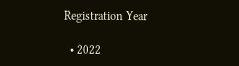Registration Year

  • 2022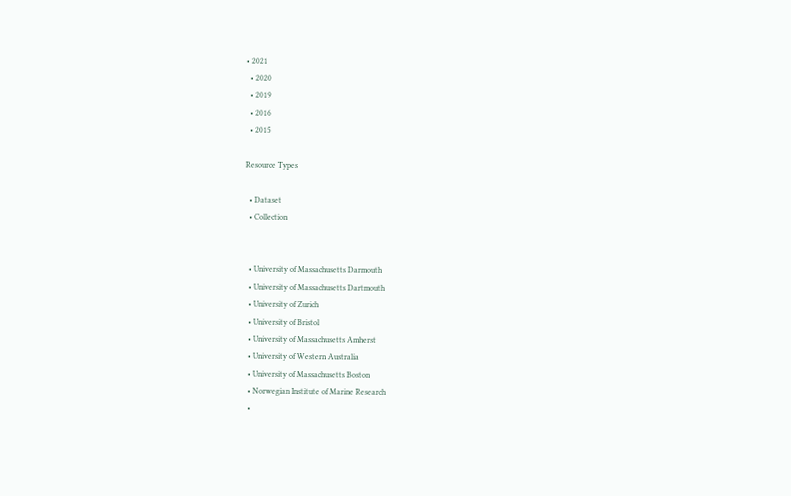• 2021
  • 2020
  • 2019
  • 2016
  • 2015

Resource Types

  • Dataset
  • Collection


  • University of Massachusetts Darmouth
  • University of Massachusetts Dartmouth
  • University of Zurich
  • University of Bristol
  • University of Massachusetts Amherst
  • University of Western Australia
  • University of Massachusetts Boston
  • Norwegian Institute of Marine Research
  •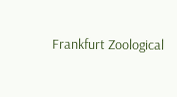Frankfurt Zoological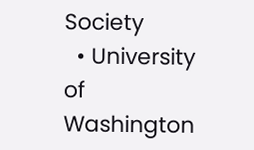Society
  • University of Washington